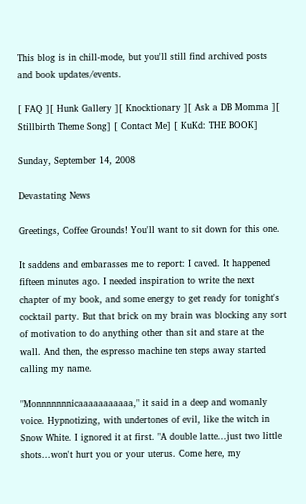This blog is in chill-mode, but you'll still find archived posts and book updates/events.

[ FAQ ][ Hunk Gallery ][ Knocktionary ][ Ask a DB Momma ][ Stillbirth Theme Song] [ Contact Me] [ KuKd: THE BOOK]

Sunday, September 14, 2008

Devastating News

Greetings, Coffee Grounds! You'll want to sit down for this one.

It saddens and embarasses me to report: I caved. It happened fifteen minutes ago. I needed inspiration to write the next chapter of my book, and some energy to get ready for tonight's cocktail party. But that brick on my brain was blocking any sort of motivation to do anything other than sit and stare at the wall. And then, the espresso machine ten steps away started calling my name.

"Monnnnnnnicaaaaaaaaaaa," it said in a deep and womanly voice. Hypnotizing, with undertones of evil, like the witch in Snow White. I ignored it at first. "A double latte...just two little shots...won't hurt you or your uterus. Come here, my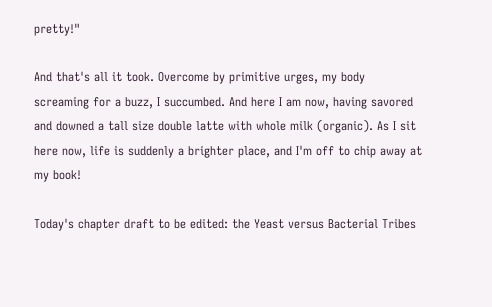pretty!"

And that's all it took. Overcome by primitive urges, my body screaming for a buzz, I succumbed. And here I am now, having savored and downed a tall size double latte with whole milk (organic). As I sit here now, life is suddenly a brighter place, and I'm off to chip away at my book!

Today's chapter draft to be edited: the Yeast versus Bacterial Tribes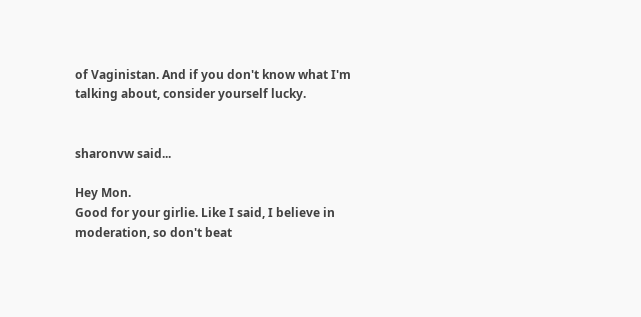of Vaginistan. And if you don't know what I'm talking about, consider yourself lucky.


sharonvw said...

Hey Mon.
Good for your girlie. Like I said, I believe in moderation, so don't beat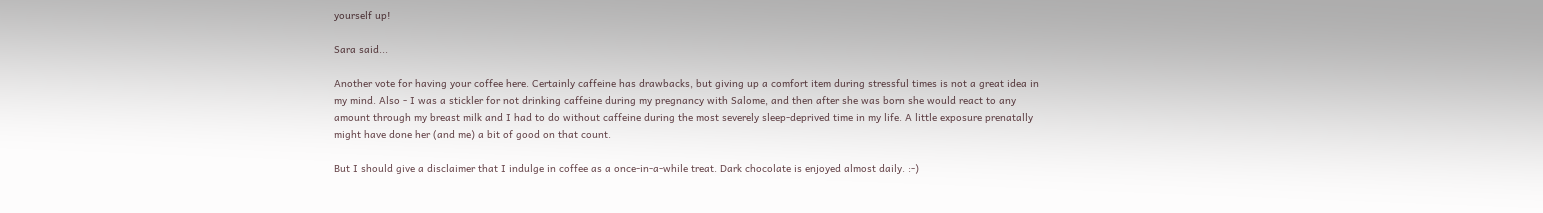yourself up!

Sara said...

Another vote for having your coffee here. Certainly caffeine has drawbacks, but giving up a comfort item during stressful times is not a great idea in my mind. Also - I was a stickler for not drinking caffeine during my pregnancy with Salome, and then after she was born she would react to any amount through my breast milk and I had to do without caffeine during the most severely sleep-deprived time in my life. A little exposure prenatally might have done her (and me) a bit of good on that count.

But I should give a disclaimer that I indulge in coffee as a once-in-a-while treat. Dark chocolate is enjoyed almost daily. :-)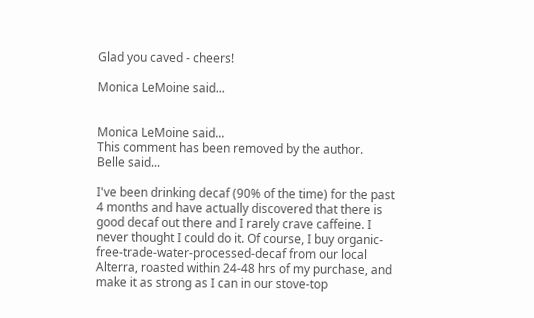Glad you caved - cheers!

Monica LeMoine said...


Monica LeMoine said...
This comment has been removed by the author.
Belle said...

I've been drinking decaf (90% of the time) for the past 4 months and have actually discovered that there is good decaf out there and I rarely crave caffeine. I never thought I could do it. Of course, I buy organic-free-trade-water-processed-decaf from our local Alterra, roasted within 24-48 hrs of my purchase, and make it as strong as I can in our stove-top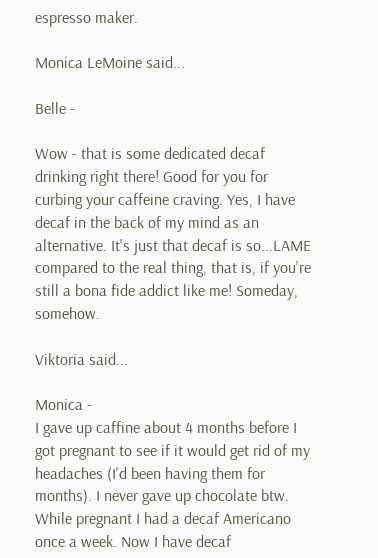espresso maker.

Monica LeMoine said...

Belle -

Wow - that is some dedicated decaf drinking right there! Good for you for curbing your caffeine craving. Yes, I have decaf in the back of my mind as an alternative. It's just that decaf is so...LAME compared to the real thing, that is, if you're still a bona fide addict like me! Someday, somehow.

Viktoria said...

Monica -
I gave up caffine about 4 months before I got pregnant to see if it would get rid of my headaches (I'd been having them for months). I never gave up chocolate btw. While pregnant I had a decaf Americano once a week. Now I have decaf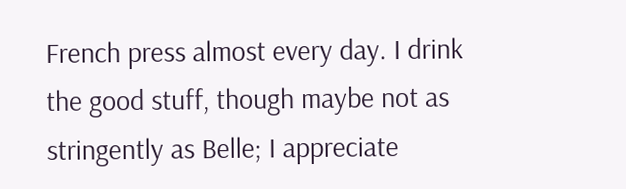French press almost every day. I drink the good stuff, though maybe not as stringently as Belle; I appreciate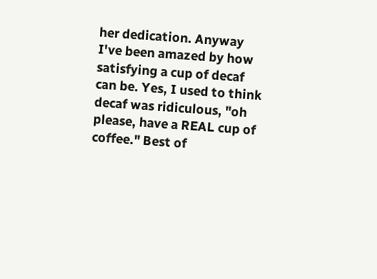her dedication. Anyway I've been amazed by how satisfying a cup of decaf can be. Yes, I used to think decaf was ridiculous, "oh please, have a REAL cup of coffee." Best of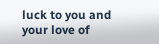luck to you and your love of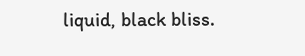liquid, black bliss.